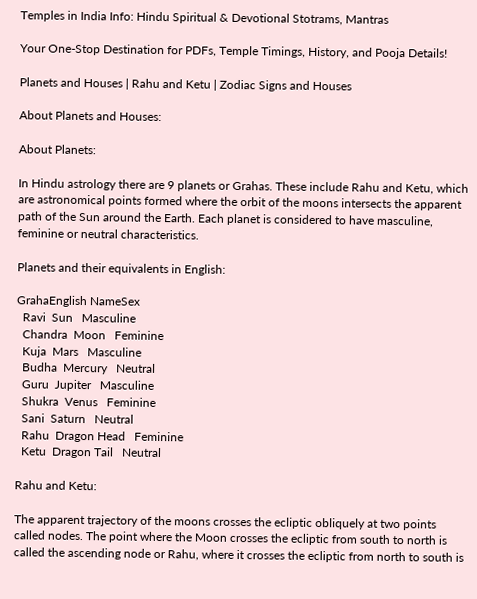Temples in India Info: Hindu Spiritual & Devotional Stotrams, Mantras

Your One-Stop Destination for PDFs, Temple Timings, History, and Pooja Details!

Planets and Houses | Rahu and Ketu | Zodiac Signs and Houses

About Planets and Houses:

About Planets:

In Hindu astrology there are 9 planets or Grahas. These include Rahu and Ketu, which are astronomical points formed where the orbit of the moons intersects the apparent path of the Sun around the Earth. Each planet is considered to have masculine, feminine or neutral characteristics.

Planets and their equivalents in English:

GrahaEnglish NameSex
  Ravi  Sun   Masculine
  Chandra  Moon   Feminine
  Kuja  Mars   Masculine
  Budha  Mercury   Neutral
  Guru  Jupiter   Masculine
  Shukra  Venus   Feminine
  Sani  Saturn   Neutral
  Rahu  Dragon Head   Feminine
  Ketu  Dragon Tail   Neutral

Rahu and Ketu:

The apparent trajectory of the moons crosses the ecliptic obliquely at two points called nodes. The point where the Moon crosses the ecliptic from south to north is called the ascending node or Rahu, where it crosses the ecliptic from north to south is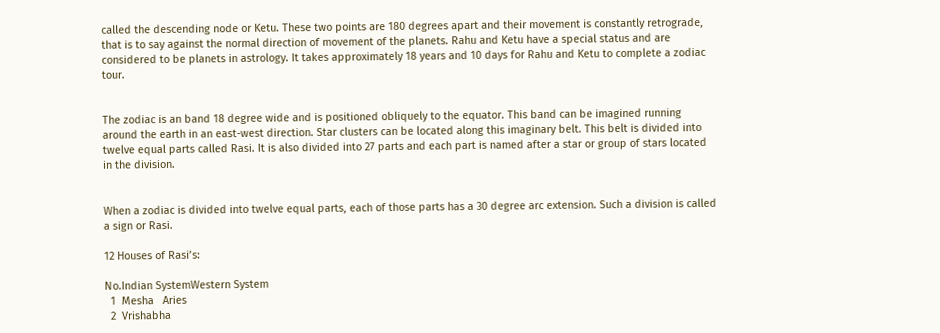called the descending node or Ketu. These two points are 180 degrees apart and their movement is constantly retrograde, that is to say against the normal direction of movement of the planets. Rahu and Ketu have a special status and are considered to be planets in astrology. It takes approximately 18 years and 10 days for Rahu and Ketu to complete a zodiac tour.


The zodiac is an band 18 degree wide and is positioned obliquely to the equator. This band can be imagined running around the earth in an east-west direction. Star clusters can be located along this imaginary belt. This belt is divided into twelve equal parts called Rasi. It is also divided into 27 parts and each part is named after a star or group of stars located in the division.


When a zodiac is divided into twelve equal parts, each of those parts has a 30 degree arc extension. Such a division is called a sign or Rasi.

12 Houses of Rasi’s:

No.Indian SystemWestern System
  1  Mesha   Aries
  2  Vrishabha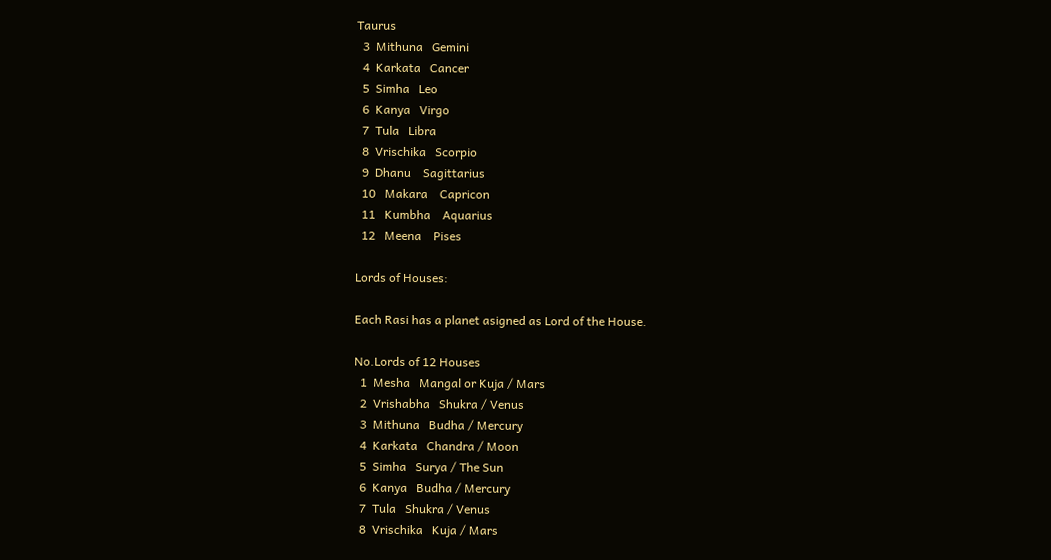Taurus
  3  Mithuna   Gemini
  4  Karkata   Cancer
  5  Simha   Leo
  6  Kanya   Virgo
  7  Tula   Libra
  8  Vrischika   Scorpio
  9  Dhanu    Sagittarius
  10   Makara    Capricon
  11   Kumbha    Aquarius
  12   Meena    Pises

Lords of Houses:

Each Rasi has a planet asigned as Lord of the House.

No.Lords of 12 Houses
  1  Mesha   Mangal or Kuja / Mars
  2  Vrishabha   Shukra / Venus
  3  Mithuna   Budha / Mercury
  4  Karkata   Chandra / Moon
  5  Simha   Surya / The Sun
  6  Kanya   Budha / Mercury
  7  Tula   Shukra / Venus
  8  Vrischika   Kuja / Mars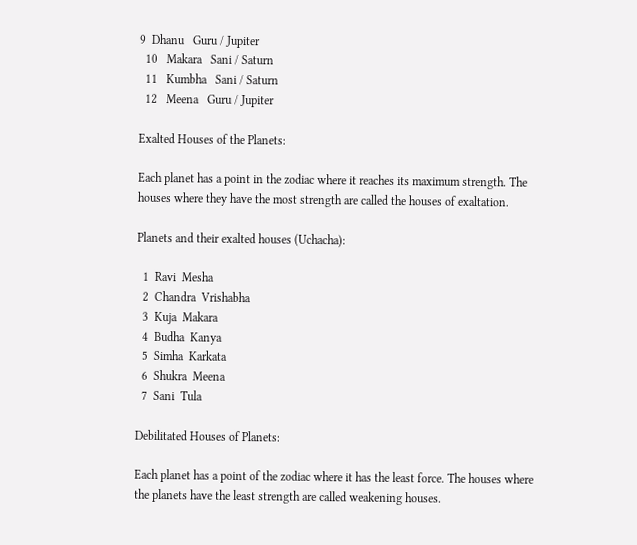9  Dhanu   Guru / Jupiter
  10   Makara   Sani / Saturn
  11   Kumbha   Sani / Saturn
  12   Meena   Guru / Jupiter

Exalted Houses of the Planets:

Each planet has a point in the zodiac where it reaches its maximum strength. The houses where they have the most strength are called the houses of exaltation.

Planets and their exalted houses (Uchacha):

  1  Ravi  Mesha
  2  Chandra  Vrishabha
  3  Kuja  Makara
  4  Budha  Kanya
  5  Simha  Karkata
  6  Shukra  Meena
  7  Sani  Tula

Debilitated Houses of Planets:

Each planet has a point of the zodiac where it has the least force. The houses where the planets have the least strength are called weakening houses.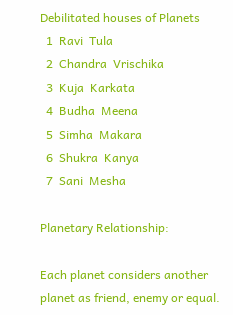Debilitated houses of Planets
  1  Ravi  Tula
  2  Chandra  Vrischika
  3  Kuja  Karkata
  4  Budha  Meena
  5  Simha  Makara
  6  Shukra  Kanya
  7  Sani  Mesha

Planetary Relationship:

Each planet considers another planet as friend, enemy or equal.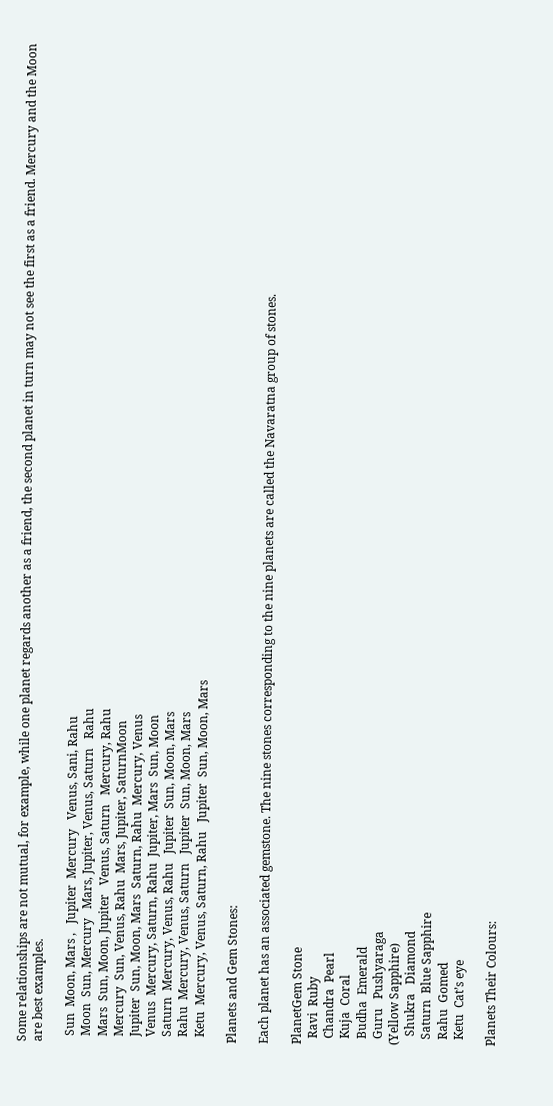Some relationships are not mutual, for example, while one planet regards another as a friend, the second planet in turn may not see the first as a friend. Mercury and the Moon are best examples.

  Sun  Moon, Mars ,   Jupiter  Mercury   Venus, Sani, Rahu
  Moon  Sun, Mercury   Mars, Jupiter, Venus, Saturn   Rahu
  Mars  Sun, Moon, Jupiter   Venus, Saturn   Mercury, Rahu
  Mercury  Sun, Venus, Rahu  Mars, Jupiter, SaturnMoon
  Jupiter  Sun, Moon, Mars  Saturn, Rahu  Mercury, Venus
  Venus  Mercury, Saturn, Rahu  Jupiter, Mars  Sun, Moon
  Saturn  Mercury, Venus, Rahu   Jupiter  Sun, Moon, Mars
  Rahu  Mercury, Venus, Saturn   Jupiter  Sun, Moon, Mars
  Ketu  Mercury, Venus, Saturn, Rahu   Jupiter  Sun, Moon, Mars

Planets and Gem Stones:

Each planet has an associated gemstone. The nine stones corresponding to the nine planets are called the Navaratna group of stones.

PlanetGem Stone
  Ravi  Ruby
  Chandra  Pearl
  Kuja  Coral
  Budha  Emerald
  Guru   Pushyaraga
(Yellow Sapphire)
   Shukra   Diamond
  Saturn  Blue Sapphire
  Rahu  Gomed
  Ketu  Cat’s eye

Planets Their Colours: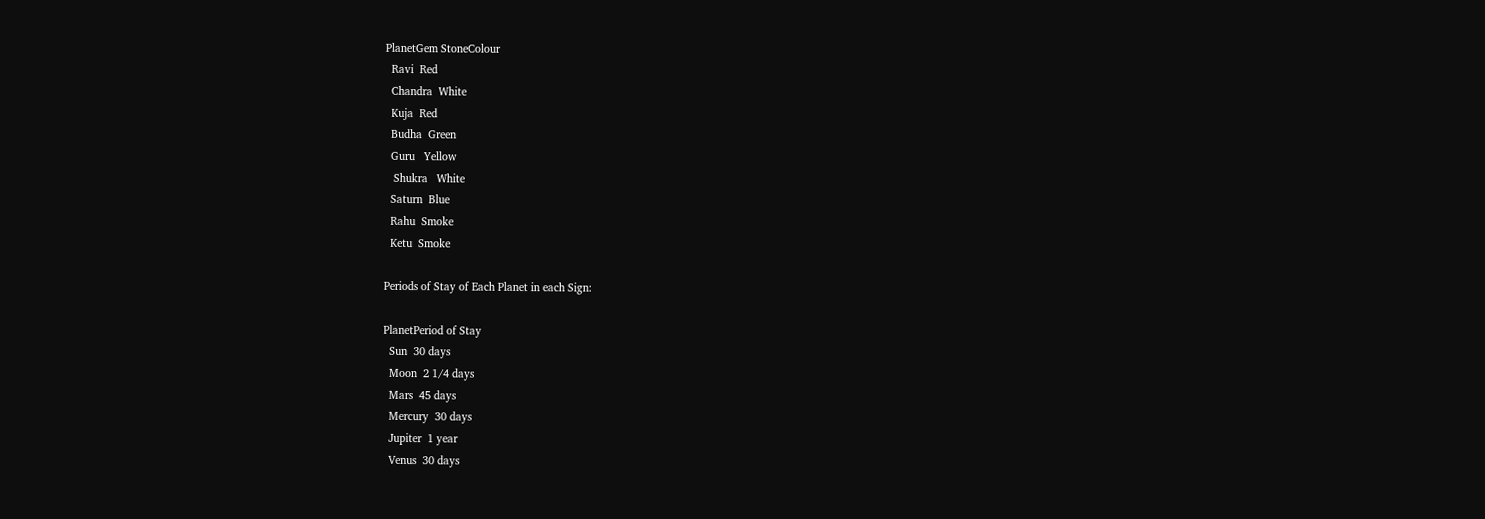PlanetGem StoneColour
  Ravi  Red
  Chandra  White
  Kuja  Red
  Budha  Green
  Guru   Yellow
   Shukra   White
  Saturn  Blue
  Rahu  Smoke
  Ketu  Smoke

Periods of Stay of Each Planet in each Sign:

PlanetPeriod of Stay
  Sun  30 days
  Moon  2 1/4 days
  Mars  45 days
  Mercury  30 days
  Jupiter  1 year
  Venus  30 days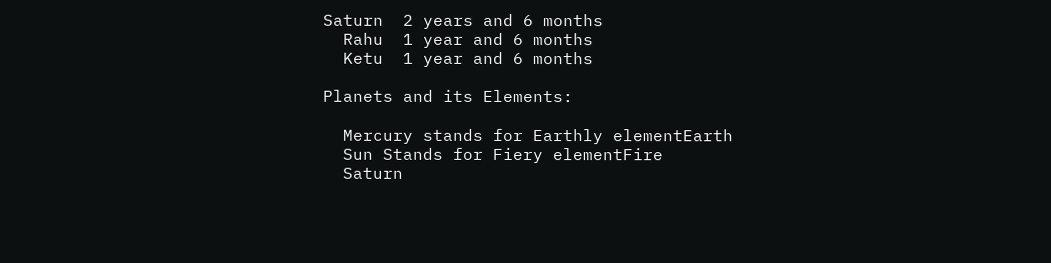Saturn  2 years and 6 months
  Rahu  1 year and 6 months
  Ketu  1 year and 6 months

Planets and its Elements:

  Mercury stands for Earthly elementEarth
  Sun Stands for Fiery elementFire
  Saturn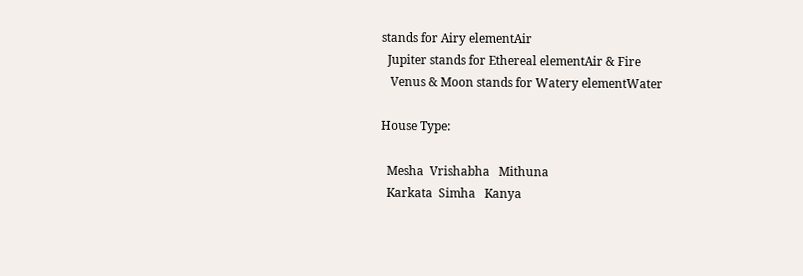stands for Airy elementAir
  Jupiter stands for Ethereal elementAir & Fire
   Venus & Moon stands for Watery elementWater

House Type:

  Mesha  Vrishabha   Mithuna
  Karkata  Simha   Kanya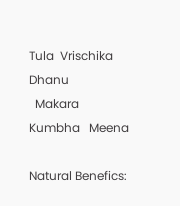Tula  Vrischika   Dhanu
  Makara  Kumbha   Meena

Natural Benefics: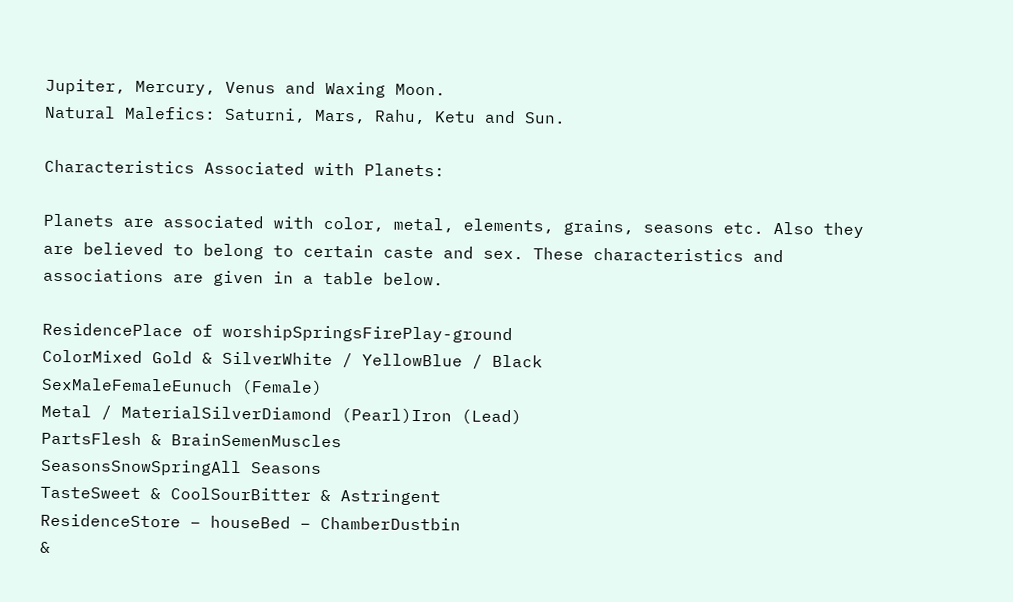Jupiter, Mercury, Venus and Waxing Moon.
Natural Malefics: Saturni, Mars, Rahu, Ketu and Sun.

Characteristics Associated with Planets:

Planets are associated with color, metal, elements, grains, seasons etc. Also they are believed to belong to certain caste and sex. These characteristics and associations are given in a table below.

ResidencePlace of worshipSpringsFirePlay-ground
ColorMixed Gold & SilverWhite / YellowBlue / Black
SexMaleFemaleEunuch (Female)
Metal / MaterialSilverDiamond (Pearl)Iron (Lead)
PartsFlesh & BrainSemenMuscles
SeasonsSnowSpringAll Seasons
TasteSweet & CoolSourBitter & Astringent
ResidenceStore – houseBed – ChamberDustbin
&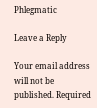Phlegmatic

Leave a Reply

Your email address will not be published. Required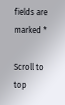fields are marked *

Scroll to top